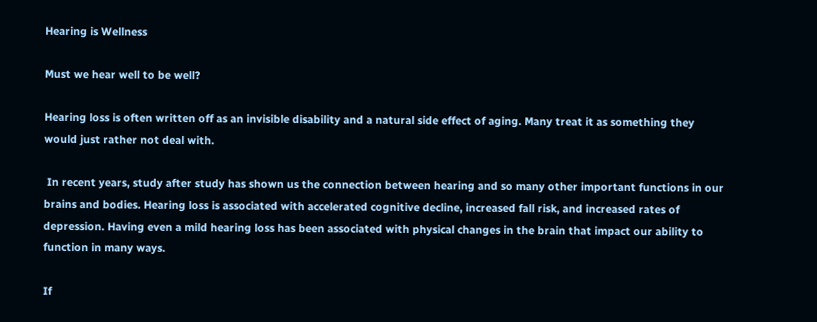Hearing is Wellness

Must we hear well to be well?

Hearing loss is often written off as an invisible disability and a natural side effect of aging. Many treat it as something they would just rather not deal with.

 In recent years, study after study has shown us the connection between hearing and so many other important functions in our brains and bodies. Hearing loss is associated with accelerated cognitive decline, increased fall risk, and increased rates of depression. Having even a mild hearing loss has been associated with physical changes in the brain that impact our ability to function in many ways.

If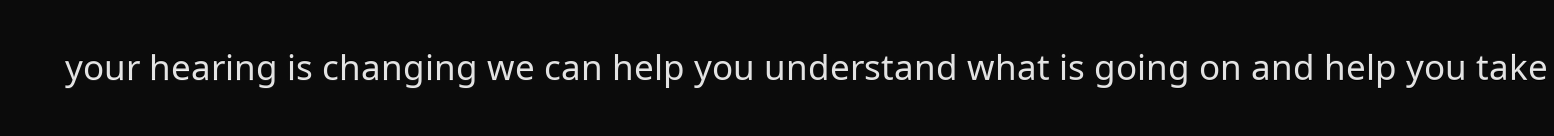your hearing is changing we can help you understand what is going on and help you take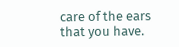care of the ears that you have.